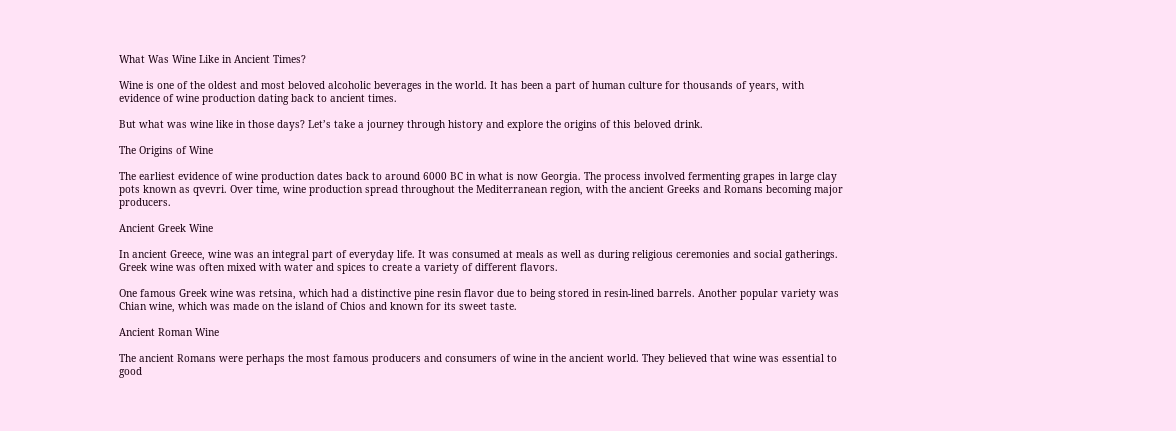What Was Wine Like in Ancient Times?

Wine is one of the oldest and most beloved alcoholic beverages in the world. It has been a part of human culture for thousands of years, with evidence of wine production dating back to ancient times.

But what was wine like in those days? Let’s take a journey through history and explore the origins of this beloved drink.

The Origins of Wine

The earliest evidence of wine production dates back to around 6000 BC in what is now Georgia. The process involved fermenting grapes in large clay pots known as qvevri. Over time, wine production spread throughout the Mediterranean region, with the ancient Greeks and Romans becoming major producers.

Ancient Greek Wine

In ancient Greece, wine was an integral part of everyday life. It was consumed at meals as well as during religious ceremonies and social gatherings. Greek wine was often mixed with water and spices to create a variety of different flavors.

One famous Greek wine was retsina, which had a distinctive pine resin flavor due to being stored in resin-lined barrels. Another popular variety was Chian wine, which was made on the island of Chios and known for its sweet taste.

Ancient Roman Wine

The ancient Romans were perhaps the most famous producers and consumers of wine in the ancient world. They believed that wine was essential to good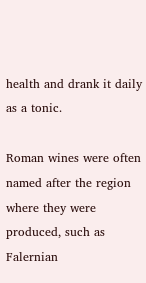health and drank it daily as a tonic.

Roman wines were often named after the region where they were produced, such as Falernian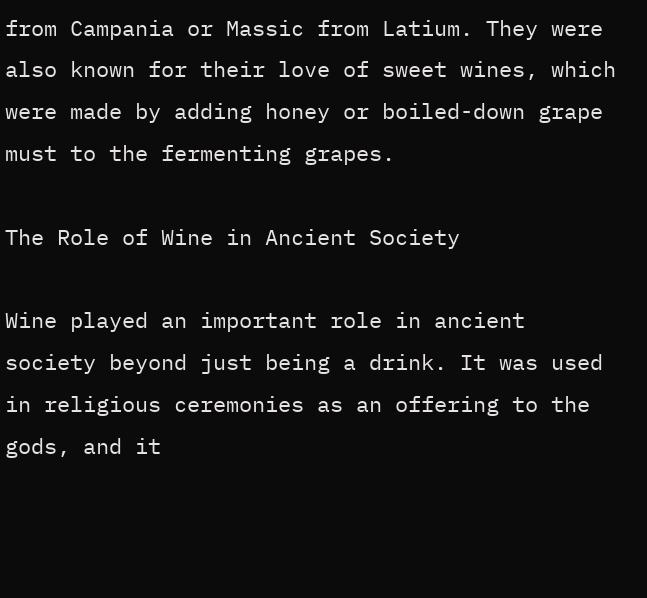from Campania or Massic from Latium. They were also known for their love of sweet wines, which were made by adding honey or boiled-down grape must to the fermenting grapes.

The Role of Wine in Ancient Society

Wine played an important role in ancient society beyond just being a drink. It was used in religious ceremonies as an offering to the gods, and it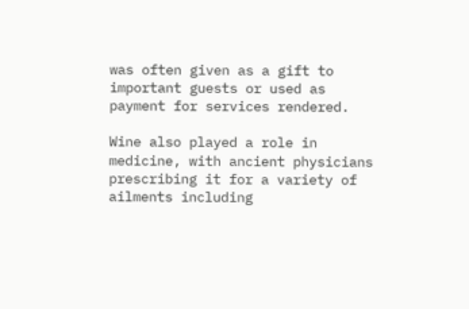was often given as a gift to important guests or used as payment for services rendered.

Wine also played a role in medicine, with ancient physicians prescribing it for a variety of ailments including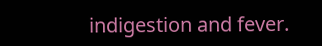indigestion and fever.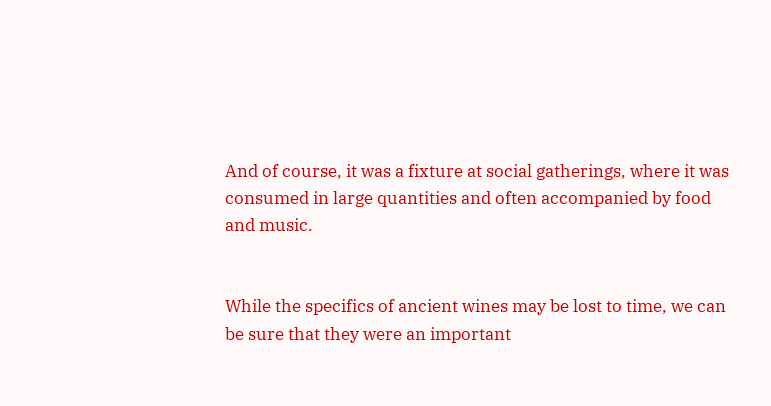And of course, it was a fixture at social gatherings, where it was consumed in large quantities and often accompanied by food and music.


While the specifics of ancient wines may be lost to time, we can be sure that they were an important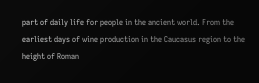part of daily life for people in the ancient world. From the earliest days of wine production in the Caucasus region to the height of Roman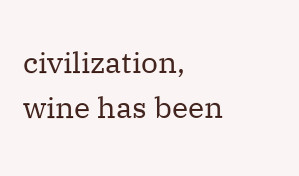civilization, wine has been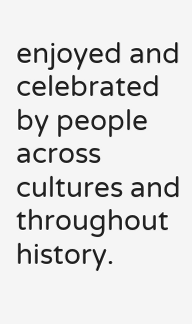enjoyed and celebrated by people across cultures and throughout history.